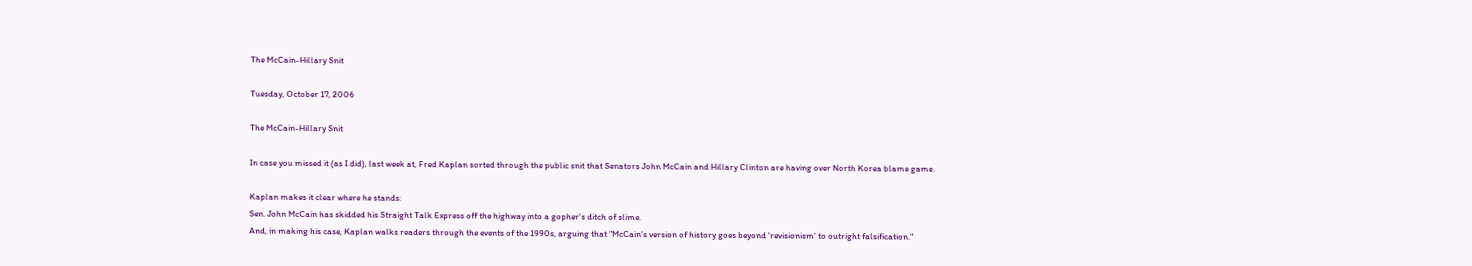The McCain-Hillary Snit

Tuesday, October 17, 2006

The McCain-Hillary Snit

In case you missed it (as I did), last week at, Fred Kaplan sorted through the public snit that Senators John McCain and Hillary Clinton are having over North Korea blame game.

Kaplan makes it clear where he stands:
Sen. John McCain has skidded his Straight Talk Express off the highway into a gopher's ditch of slime.
And, in making his case, Kaplan walks readers through the events of the 1990s, arguing that "McCain's version of history goes beyond 'revisionism' to outright falsification."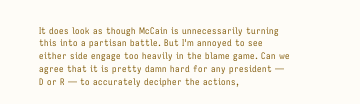It does look as though McCain is unnecessarily turning this into a partisan battle. But I'm annoyed to see either side engage too heavily in the blame game. Can we agree that it is pretty damn hard for any president — D or R — to accurately decipher the actions,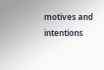motives and intentions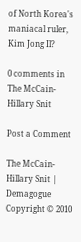of North Korea's maniacal ruler, Kim Jong Il?

0 comments in The McCain-Hillary Snit

Post a Comment

The McCain-Hillary Snit | Demagogue Copyright © 2010